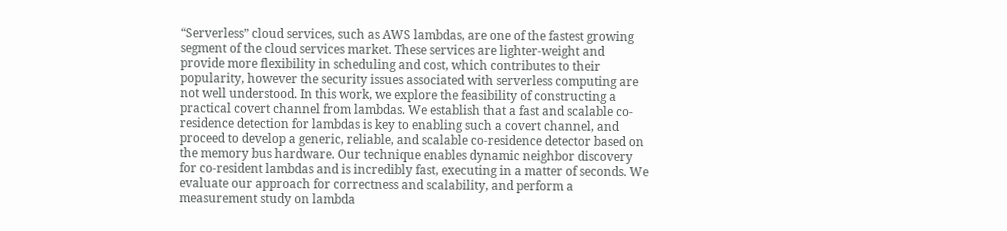“Serverless” cloud services, such as AWS lambdas, are one of the fastest growing segment of the cloud services market. These services are lighter-weight and provide more flexibility in scheduling and cost, which contributes to their popularity, however the security issues associated with serverless computing are not well understood. In this work, we explore the feasibility of constructing a practical covert channel from lambdas. We establish that a fast and scalable co- residence detection for lambdas is key to enabling such a covert channel, and proceed to develop a generic, reliable, and scalable co-residence detector based on the memory bus hardware. Our technique enables dynamic neighbor discovery for co-resident lambdas and is incredibly fast, executing in a matter of seconds. We evaluate our approach for correctness and scalability, and perform a measurement study on lambda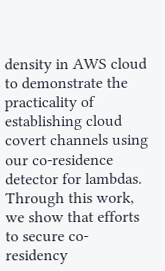density in AWS cloud to demonstrate the practicality of establishing cloud covert channels using our co-residence detector for lambdas. Through this work, we show that efforts to secure co-residency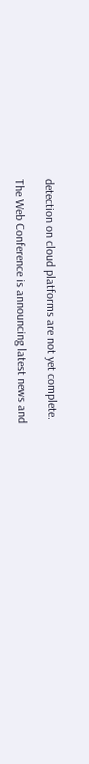detection on cloud platforms are not yet complete.

The Web Conference is announcing latest news and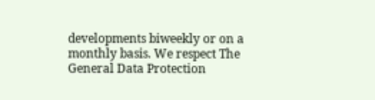developments biweekly or on a monthly basis. We respect The General Data Protection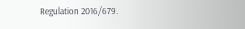Regulation 2016/679.